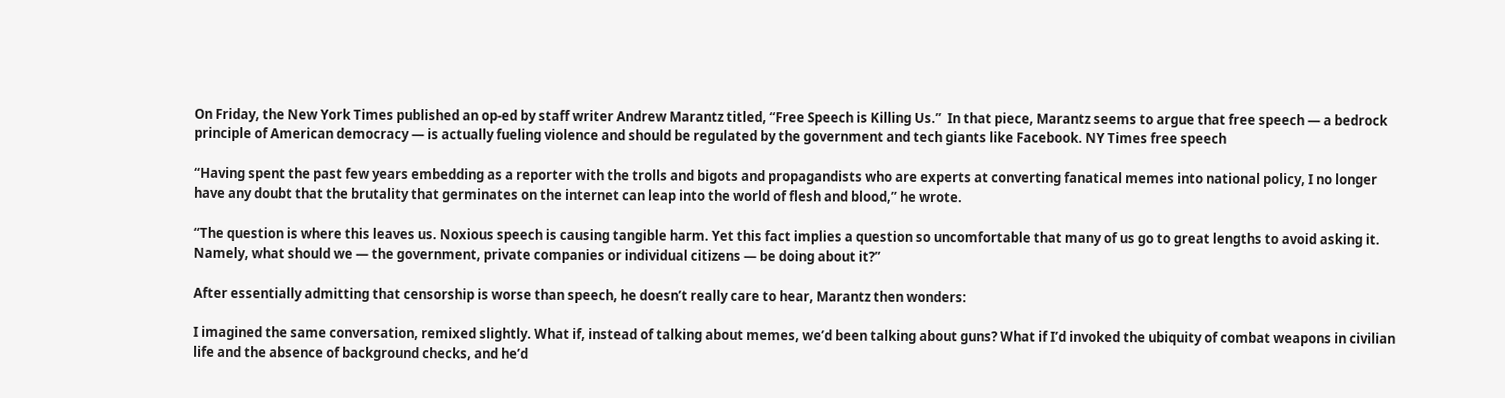On Friday, the New York Times published an op-ed by staff writer Andrew Marantz titled, “Free Speech is Killing Us.”  In that piece, Marantz seems to argue that free speech — a bedrock principle of American democracy — is actually fueling violence and should be regulated by the government and tech giants like Facebook. NY Times free speech

“Having spent the past few years embedding as a reporter with the trolls and bigots and propagandists who are experts at converting fanatical memes into national policy, I no longer have any doubt that the brutality that germinates on the internet can leap into the world of flesh and blood,” he wrote.

“The question is where this leaves us. Noxious speech is causing tangible harm. Yet this fact implies a question so uncomfortable that many of us go to great lengths to avoid asking it. Namely, what should we — the government, private companies or individual citizens — be doing about it?”

After essentially admitting that censorship is worse than speech, he doesn’t really care to hear, Marantz then wonders:

I imagined the same conversation, remixed slightly. What if, instead of talking about memes, we’d been talking about guns? What if I’d invoked the ubiquity of combat weapons in civilian life and the absence of background checks, and he’d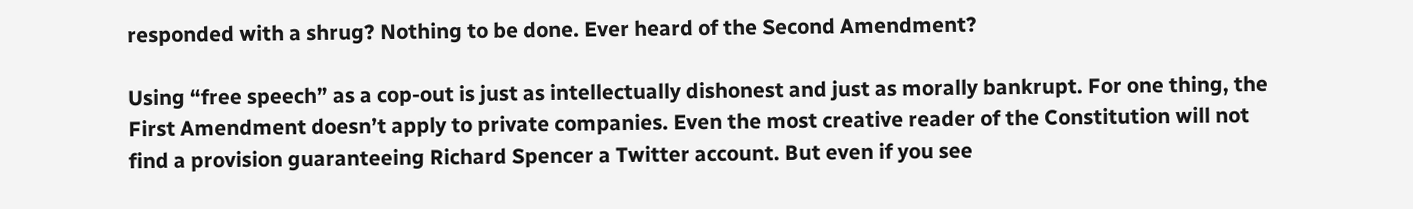responded with a shrug? Nothing to be done. Ever heard of the Second Amendment?

Using “free speech” as a cop-out is just as intellectually dishonest and just as morally bankrupt. For one thing, the First Amendment doesn’t apply to private companies. Even the most creative reader of the Constitution will not find a provision guaranteeing Richard Spencer a Twitter account. But even if you see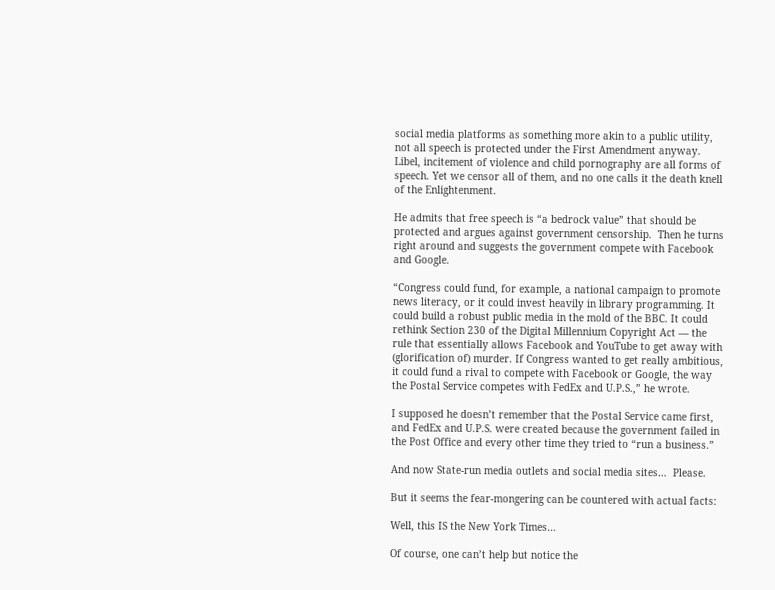social media platforms as something more akin to a public utility, not all speech is protected under the First Amendment anyway. Libel, incitement of violence and child pornography are all forms of speech. Yet we censor all of them, and no one calls it the death knell of the Enlightenment.

He admits that free speech is “a bedrock value” that should be protected and argues against government censorship.  Then he turns right around and suggests the government compete with Facebook and Google.

“Congress could fund, for example, a national campaign to promote news literacy, or it could invest heavily in library programming. It could build a robust public media in the mold of the BBC. It could rethink Section 230 of the Digital Millennium Copyright Act — the rule that essentially allows Facebook and YouTube to get away with (glorification of) murder. If Congress wanted to get really ambitious, it could fund a rival to compete with Facebook or Google, the way the Postal Service competes with FedEx and U.P.S.,” he wrote.

I supposed he doesn’t remember that the Postal Service came first, and FedEx and U.P.S. were created because the government failed in the Post Office and every other time they tried to “run a business.”

And now State-run media outlets and social media sites…  Please.

But it seems the fear-mongering can be countered with actual facts:

Well, this IS the New York Times…

Of course, one can’t help but notice the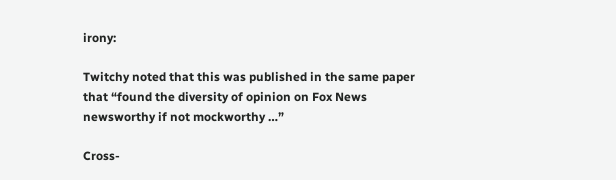irony:

Twitchy noted that this was published in the same paper that “found the diversity of opinion on Fox News newsworthy if not mockworthy …”

Cross-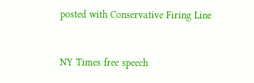posted with Conservative Firing Line


NY Times free speech